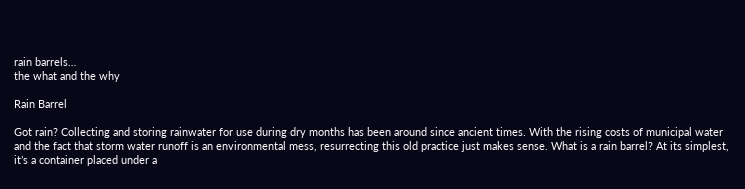rain barrels…
the what and the why

Rain Barrel

Got rain? Collecting and storing rainwater for use during dry months has been around since ancient times. With the rising costs of municipal water and the fact that storm water runoff is an environmental mess, resurrecting this old practice just makes sense. What is a rain barrel? At its simplest, it’s a container placed under a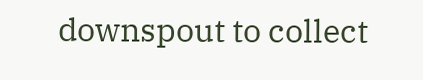downspout to collect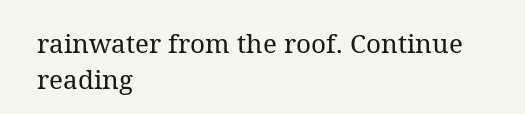rainwater from the roof. Continue reading